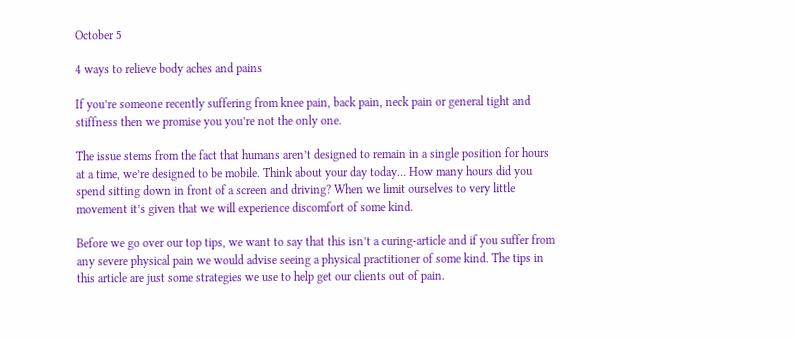October 5

4 ways to relieve body aches and pains

If you’re someone recently suffering from knee pain, back pain, neck pain or general tight and stiffness then we promise you you’re not the only one.

The issue stems from the fact that humans aren’t designed to remain in a single position for hours at a time, we’re designed to be mobile. Think about your day today… How many hours did you spend sitting down in front of a screen and driving? When we limit ourselves to very little movement it’s given that we will experience discomfort of some kind.

Before we go over our top tips, we want to say that this isn’t a curing-article and if you suffer from any severe physical pain we would advise seeing a physical practitioner of some kind. The tips in this article are just some strategies we use to help get our clients out of pain.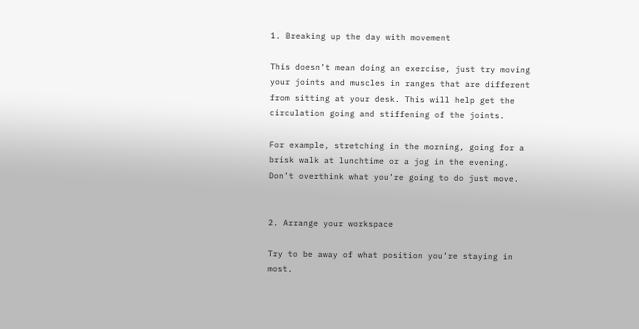1. Breaking up the day with movement

This doesn’t mean doing an exercise, just try moving your joints and muscles in ranges that are different from sitting at your desk. This will help get the circulation going and stiffening of the joints.

For example, stretching in the morning, going for a brisk walk at lunchtime or a jog in the evening. Don’t overthink what you’re going to do just move.


2. Arrange your workspace

Try to be away of what position you’re staying in most.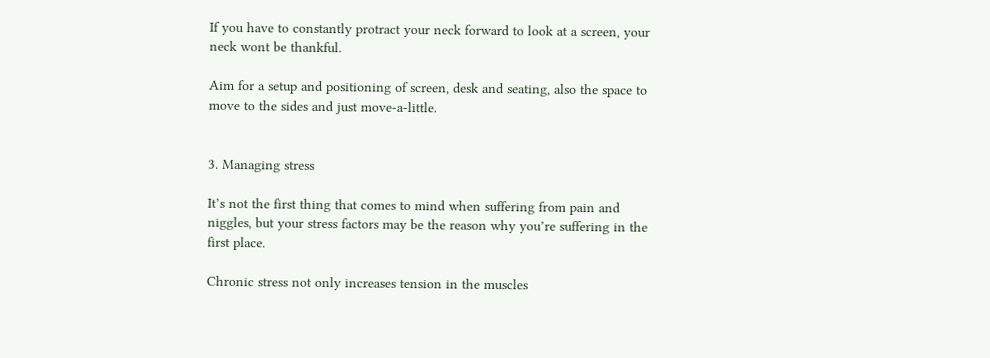If you have to constantly protract your neck forward to look at a screen, your neck wont be thankful.

Aim for a setup and positioning of screen, desk and seating, also the space to move to the sides and just move-a-little.


3. Managing stress

It’s not the first thing that comes to mind when suffering from pain and niggles, but your stress factors may be the reason why you’re suffering in the first place.

Chronic stress not only increases tension in the muscles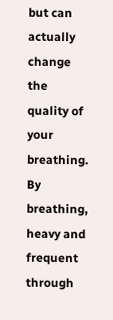but can actually change the quality of your breathing. By breathing, heavy and frequent through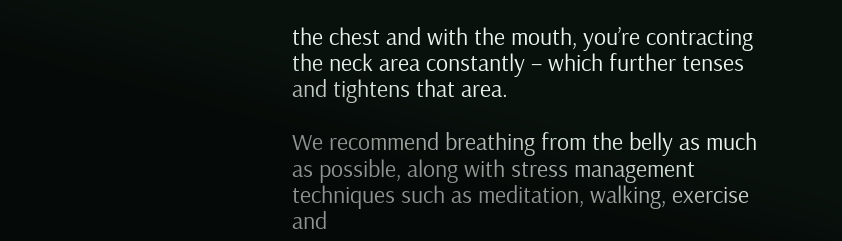the chest and with the mouth, you’re contracting the neck area constantly – which further tenses and tightens that area.

We recommend breathing from the belly as much as possible, along with stress management techniques such as meditation, walking, exercise and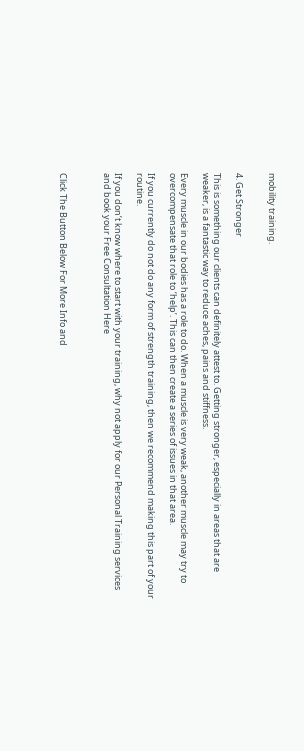mobility training.


4. Get Stronger

This is something our clients can definitely attest to. Getting stronger, especially in areas that are weaker, is a fantastic way to reduce aches, pains and stiffness.

Every muscle in our bodies has a role to do. When a muscle is very weak, another muscle may try to overcompensate that role to ‘help’. This can then create a series of issues in that area.

If you currently do not do any form of strength training, then we recommend making this part of your routine.

If you don’t know where to start with your training, why not apply for our Personal Training services and book your Free Consultation Here



Click The Button Below For More Info and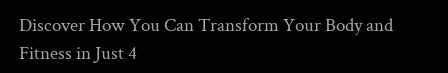Discover How You Can Transform Your Body and Fitness in Just 4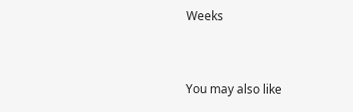Weeks


You may also like